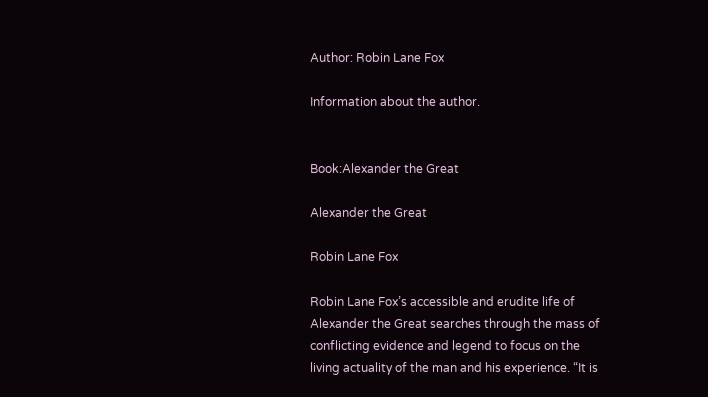Author: Robin Lane Fox

Information about the author.


Book:Alexander the Great

Alexander the Great

Robin Lane Fox

Robin Lane Fox’s accessible and erudite life of Alexander the Great searches through the mass of conflicting evidence and legend to focus on the living actuality of the man and his experience. “It is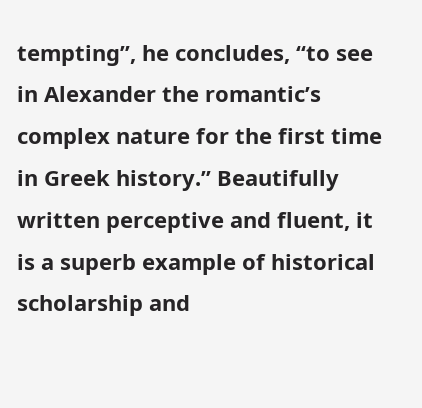tempting”, he concludes, “to see in Alexander the romantic’s complex nature for the first time in Greek history.” Beautifully written perceptive and fluent, it is a superb example of historical scholarship and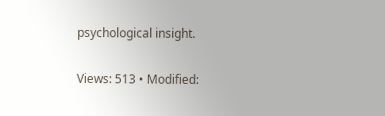psychological insight.

Views: 513 • Modified: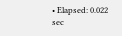• Elapsed: 0.022 sec